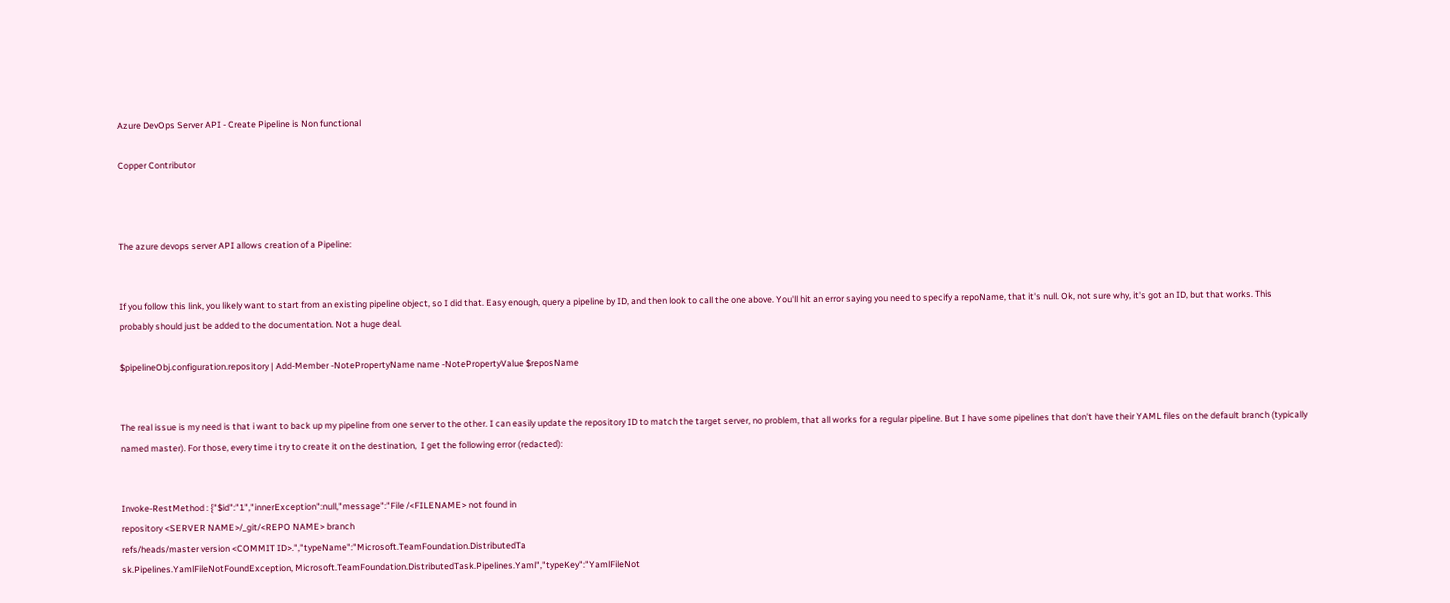Azure DevOps Server API - Create Pipeline is Non functional

Copper Contributor



The azure devops server API allows creation of a Pipeline:


If you follow this link, you likely want to start from an existing pipeline object, so I did that. Easy enough, query a pipeline by ID, and then look to call the one above. You'll hit an error saying you need to specify a repoName, that it's null. Ok, not sure why, it's got an ID, but that works. This probably should just be added to the documentation. Not a huge deal.

$pipelineObj.configuration.repository | Add-Member -NotePropertyName name -NotePropertyValue $reposName


The real issue is my need is that i want to back up my pipeline from one server to the other. I can easily update the repository ID to match the target server, no problem, that all works for a regular pipeline. But I have some pipelines that don't have their YAML files on the default branch (typically named master). For those, every time i try to create it on the destination,  I get the following error (redacted):


Invoke-RestMethod : {"$id":"1","innerException":null,"message":"File /<FILENAME> not found in
repository <SERVER NAME>/_git/<REPO NAME> branch
refs/heads/master version <COMMIT ID>.","typeName":"Microsoft.TeamFoundation.DistributedTa
sk.Pipelines.YamlFileNotFoundException, Microsoft.TeamFoundation.DistributedTask.Pipelines.Yaml","typeKey":"YamlFileNot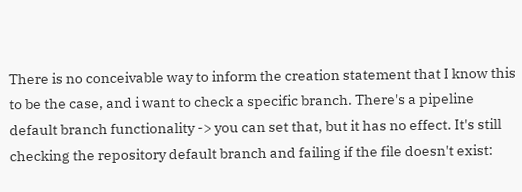There is no conceivable way to inform the creation statement that I know this to be the case, and i want to check a specific branch. There's a pipeline default branch functionality -> you can set that, but it has no effect. It's still checking the repository default branch and failing if the file doesn't exist: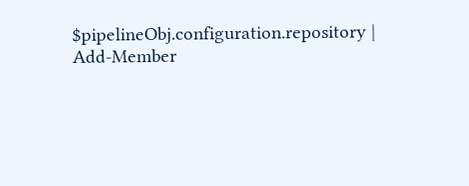$pipelineObj.configuration.repository | Add-Member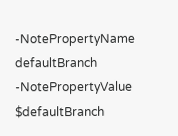-NotePropertyName defaultBranch -NotePropertyValue $defaultBranch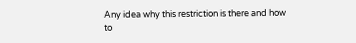Any idea why this restriction is there and how to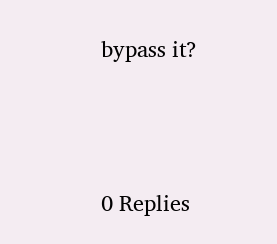bypass it?




0 Replies